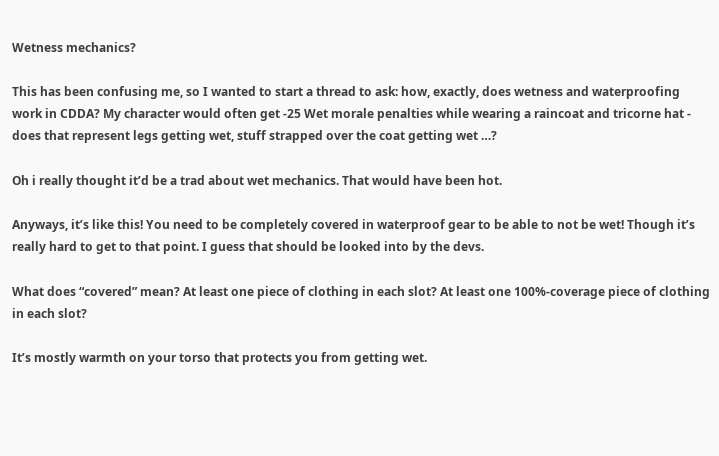Wetness mechanics?

This has been confusing me, so I wanted to start a thread to ask: how, exactly, does wetness and waterproofing work in CDDA? My character would often get -25 Wet morale penalties while wearing a raincoat and tricorne hat - does that represent legs getting wet, stuff strapped over the coat getting wet …?

Oh i really thought it’d be a trad about wet mechanics. That would have been hot.

Anyways, it’s like this! You need to be completely covered in waterproof gear to be able to not be wet! Though it’s really hard to get to that point. I guess that should be looked into by the devs.

What does “covered” mean? At least one piece of clothing in each slot? At least one 100%-coverage piece of clothing in each slot?

It’s mostly warmth on your torso that protects you from getting wet.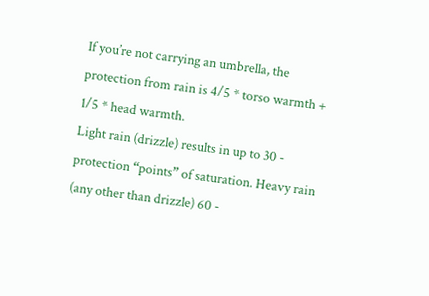If you’re not carrying an umbrella, the protection from rain is 4/5 * torso warmth + 1/5 * head warmth.
Light rain (drizzle) results in up to 30 - protection “points” of saturation. Heavy rain (any other than drizzle) 60 -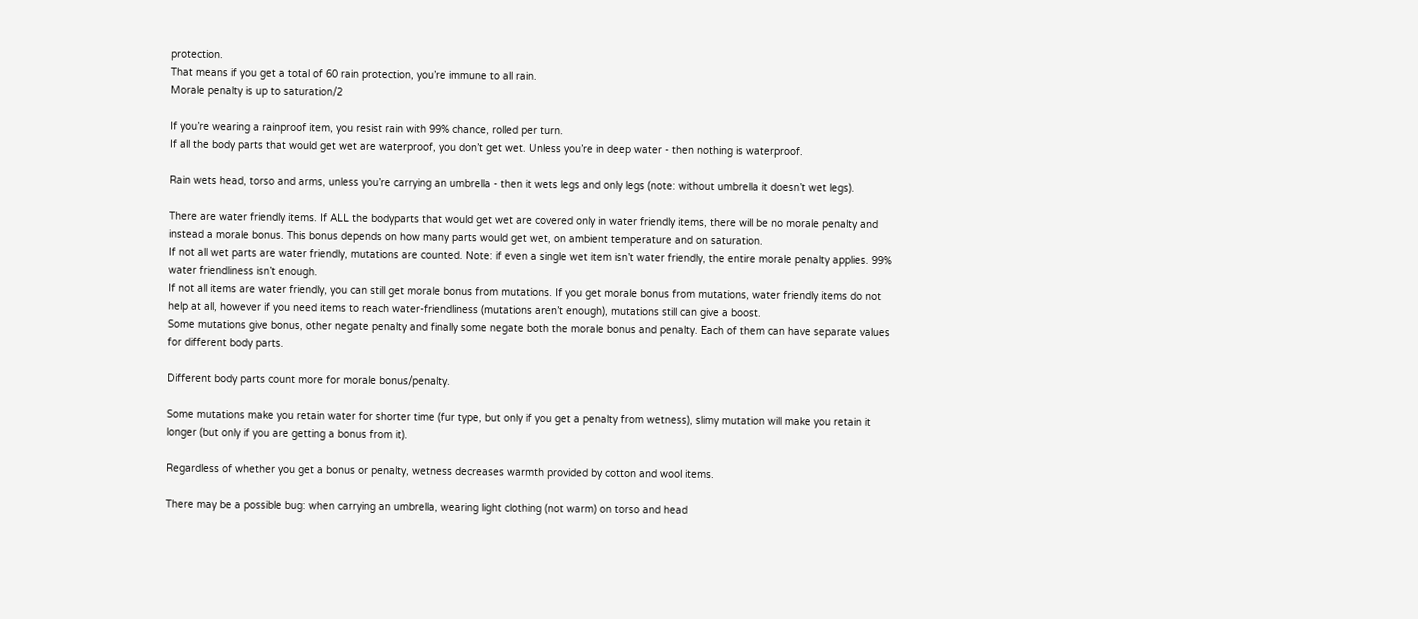protection.
That means if you get a total of 60 rain protection, you’re immune to all rain.
Morale penalty is up to saturation/2

If you’re wearing a rainproof item, you resist rain with 99% chance, rolled per turn.
If all the body parts that would get wet are waterproof, you don’t get wet. Unless you’re in deep water - then nothing is waterproof.

Rain wets head, torso and arms, unless you’re carrying an umbrella - then it wets legs and only legs (note: without umbrella it doesn’t wet legs).

There are water friendly items. If ALL the bodyparts that would get wet are covered only in water friendly items, there will be no morale penalty and instead a morale bonus. This bonus depends on how many parts would get wet, on ambient temperature and on saturation.
If not all wet parts are water friendly, mutations are counted. Note: if even a single wet item isn’t water friendly, the entire morale penalty applies. 99% water friendliness isn’t enough.
If not all items are water friendly, you can still get morale bonus from mutations. If you get morale bonus from mutations, water friendly items do not help at all, however if you need items to reach water-friendliness (mutations aren’t enough), mutations still can give a boost.
Some mutations give bonus, other negate penalty and finally some negate both the morale bonus and penalty. Each of them can have separate values for different body parts.

Different body parts count more for morale bonus/penalty.

Some mutations make you retain water for shorter time (fur type, but only if you get a penalty from wetness), slimy mutation will make you retain it longer (but only if you are getting a bonus from it).

Regardless of whether you get a bonus or penalty, wetness decreases warmth provided by cotton and wool items.

There may be a possible bug: when carrying an umbrella, wearing light clothing (not warm) on torso and head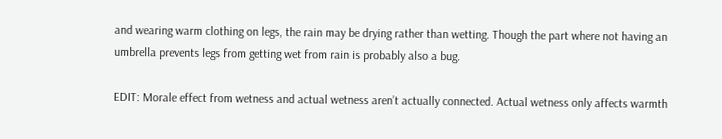and wearing warm clothing on legs, the rain may be drying rather than wetting. Though the part where not having an umbrella prevents legs from getting wet from rain is probably also a bug.

EDIT: Morale effect from wetness and actual wetness aren’t actually connected. Actual wetness only affects warmth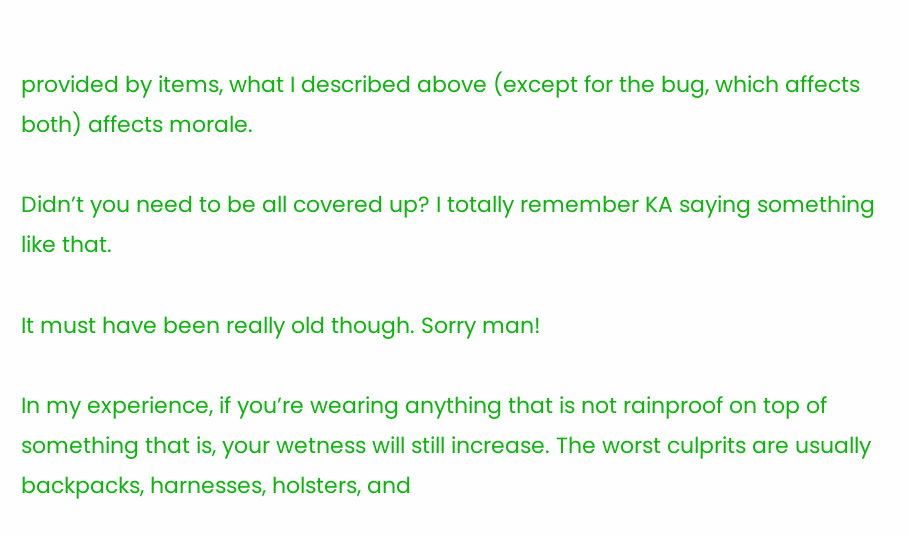provided by items, what I described above (except for the bug, which affects both) affects morale.

Didn’t you need to be all covered up? I totally remember KA saying something like that.

It must have been really old though. Sorry man!

In my experience, if you’re wearing anything that is not rainproof on top of something that is, your wetness will still increase. The worst culprits are usually backpacks, harnesses, holsters, and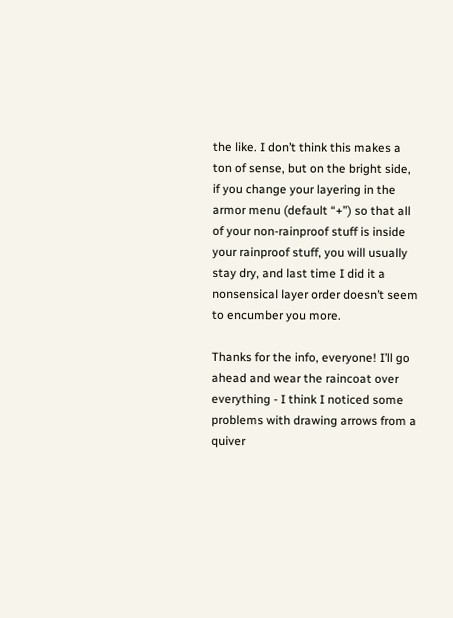the like. I don’t think this makes a ton of sense, but on the bright side, if you change your layering in the armor menu (default “+”) so that all of your non-rainproof stuff is inside your rainproof stuff, you will usually stay dry, and last time I did it a nonsensical layer order doesn’t seem to encumber you more.

Thanks for the info, everyone! I’ll go ahead and wear the raincoat over everything - I think I noticed some problems with drawing arrows from a quiver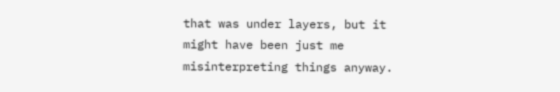that was under layers, but it might have been just me misinterpreting things anyway.